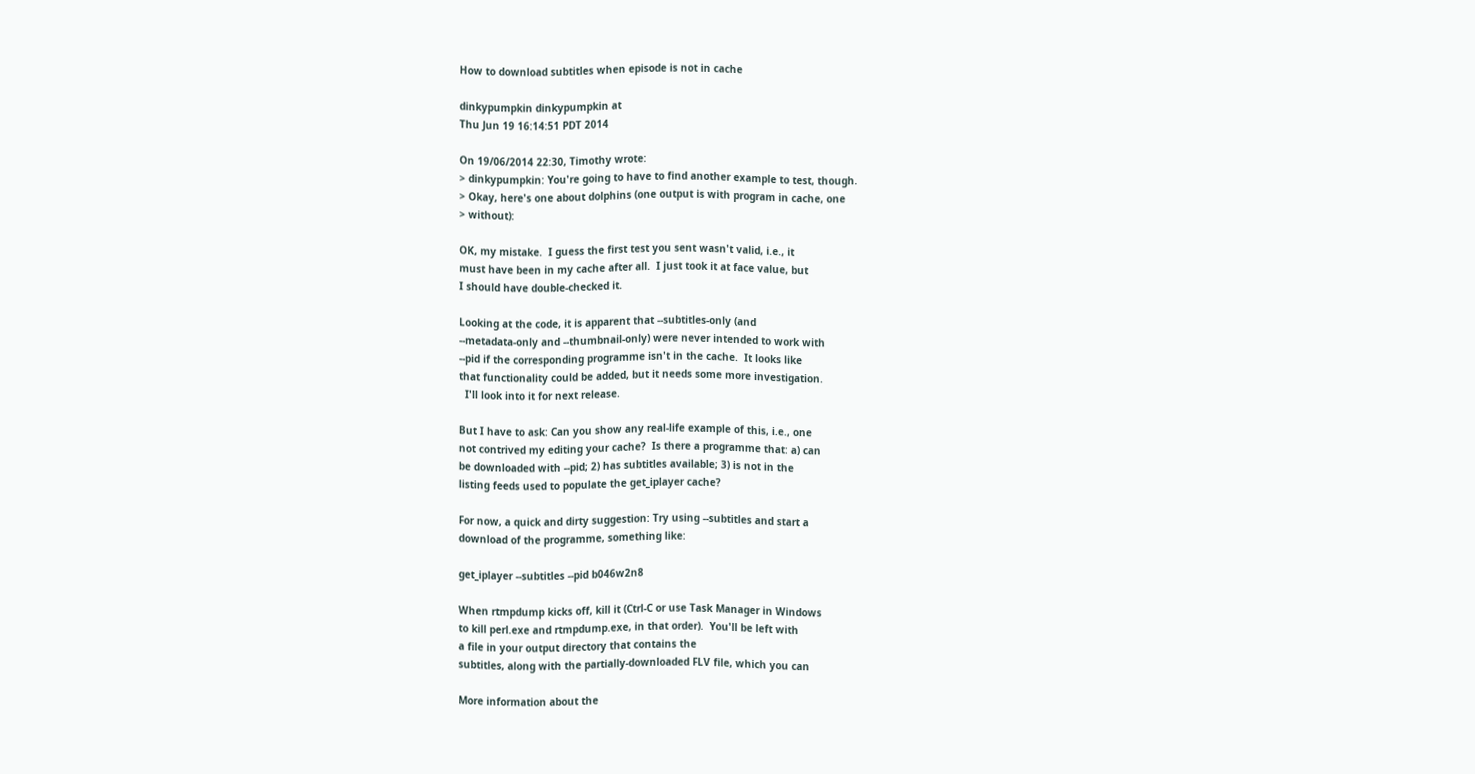How to download subtitles when episode is not in cache

dinkypumpkin dinkypumpkin at
Thu Jun 19 16:14:51 PDT 2014

On 19/06/2014 22:30, Timothy wrote:
> dinkypumpkin: You're going to have to find another example to test, though.
> Okay, here's one about dolphins (one output is with program in cache, one
> without):

OK, my mistake.  I guess the first test you sent wasn't valid, i.e., it
must have been in my cache after all.  I just took it at face value, but
I should have double-checked it.

Looking at the code, it is apparent that --subtitles-only (and
--metadata-only and --thumbnail-only) were never intended to work with
--pid if the corresponding programme isn't in the cache.  It looks like
that functionality could be added, but it needs some more investigation.
  I'll look into it for next release.

But I have to ask: Can you show any real-life example of this, i.e., one
not contrived my editing your cache?  Is there a programme that: a) can
be downloaded with --pid; 2) has subtitles available; 3) is not in the
listing feeds used to populate the get_iplayer cache?

For now, a quick and dirty suggestion: Try using --subtitles and start a
download of the programme, something like:

get_iplayer --subtitles --pid b046w2n8

When rtmpdump kicks off, kill it (Ctrl-C or use Task Manager in Windows
to kill perl.exe and rtmpdump.exe, in that order).  You'll be left with
a file in your output directory that contains the
subtitles, along with the partially-downloaded FLV file, which you can

More information about the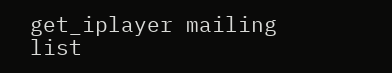get_iplayer mailing list